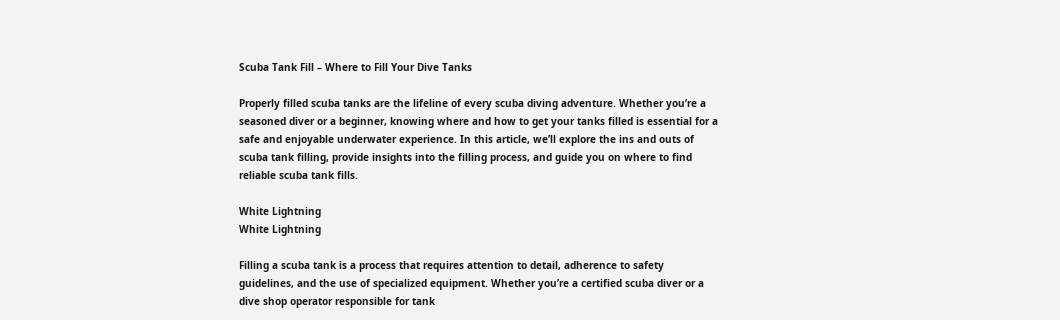Scuba Tank Fill – Where to Fill Your Dive Tanks

Properly filled scuba tanks are the lifeline of every scuba diving adventure. Whether you’re a seasoned diver or a beginner, knowing where and how to get your tanks filled is essential for a safe and enjoyable underwater experience. In this article, we’ll explore the ins and outs of scuba tank filling, provide insights into the filling process, and guide you on where to find reliable scuba tank fills.

White Lightning
White Lightning

Filling a scuba tank is a process that requires attention to detail, adherence to safety guidelines, and the use of specialized equipment. Whether you’re a certified scuba diver or a dive shop operator responsible for tank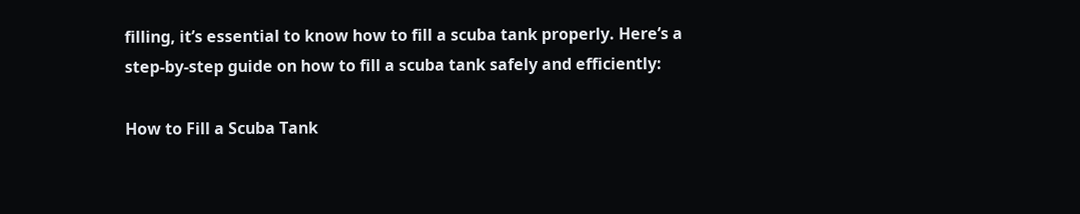filling, it’s essential to know how to fill a scuba tank properly. Here’s a step-by-step guide on how to fill a scuba tank safely and efficiently:

How to Fill a Scuba Tank